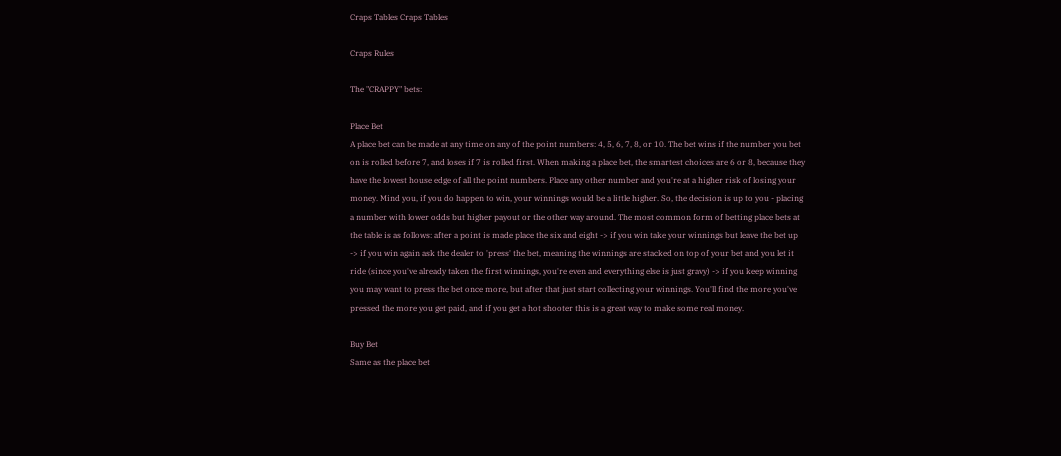Craps Tables Craps Tables

Craps Rules

The "CRAPPY" bets:

Place Bet
A place bet can be made at any time on any of the point numbers: 4, 5, 6, 7, 8, or 10. The bet wins if the number you bet on is rolled before 7, and loses if 7 is rolled first. When making a place bet, the smartest choices are 6 or 8, because they have the lowest house edge of all the point numbers. Place any other number and you're at a higher risk of losing your money. Mind you, if you do happen to win, your winnings would be a little higher. So, the decision is up to you - placing a number with lower odds but higher payout or the other way around. The most common form of betting place bets at the table is as follows: after a point is made place the six and eight -> if you win take your winnings but leave the bet up -> if you win again ask the dealer to 'press' the bet, meaning the winnings are stacked on top of your bet and you let it ride (since you've already taken the first winnings, you're even and everything else is just gravy) -> if you keep winning you may want to press the bet once more, but after that just start collecting your winnings. You'll find the more you've pressed the more you get paid, and if you get a hot shooter this is a great way to make some real money.

Buy Bet
Same as the place bet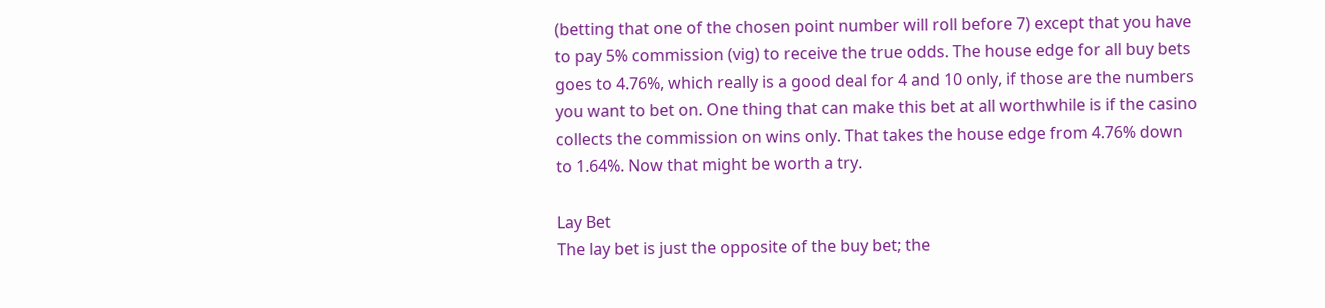(betting that one of the chosen point number will roll before 7) except that you have to pay 5% commission (vig) to receive the true odds. The house edge for all buy bets goes to 4.76%, which really is a good deal for 4 and 10 only, if those are the numbers you want to bet on. One thing that can make this bet at all worthwhile is if the casino collects the commission on wins only. That takes the house edge from 4.76% down to 1.64%. Now that might be worth a try.

Lay Bet
The lay bet is just the opposite of the buy bet; the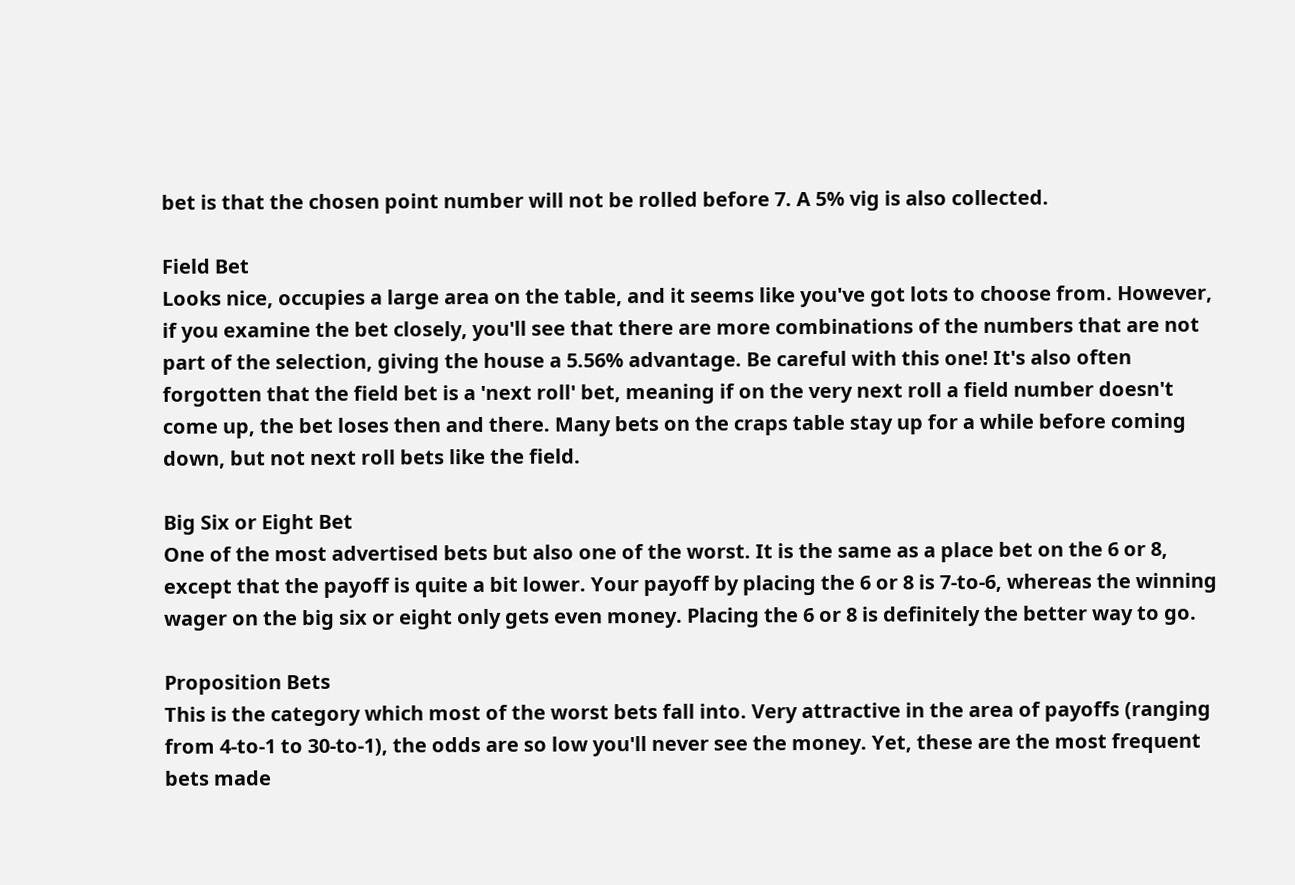bet is that the chosen point number will not be rolled before 7. A 5% vig is also collected.

Field Bet
Looks nice, occupies a large area on the table, and it seems like you've got lots to choose from. However, if you examine the bet closely, you'll see that there are more combinations of the numbers that are not part of the selection, giving the house a 5.56% advantage. Be careful with this one! It's also often forgotten that the field bet is a 'next roll' bet, meaning if on the very next roll a field number doesn't come up, the bet loses then and there. Many bets on the craps table stay up for a while before coming down, but not next roll bets like the field.

Big Six or Eight Bet
One of the most advertised bets but also one of the worst. It is the same as a place bet on the 6 or 8, except that the payoff is quite a bit lower. Your payoff by placing the 6 or 8 is 7-to-6, whereas the winning wager on the big six or eight only gets even money. Placing the 6 or 8 is definitely the better way to go.

Proposition Bets
This is the category which most of the worst bets fall into. Very attractive in the area of payoffs (ranging from 4-to-1 to 30-to-1), the odds are so low you'll never see the money. Yet, these are the most frequent bets made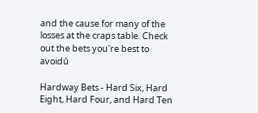and the cause for many of the losses at the craps table. Check out the bets you're best to avoidů

Hardway Bets - Hard Six, Hard Eight, Hard Four, and Hard Ten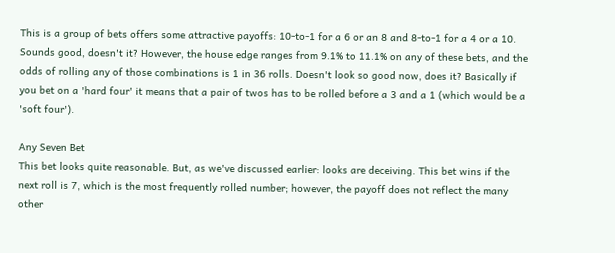This is a group of bets offers some attractive payoffs: 10-to-1 for a 6 or an 8 and 8-to-1 for a 4 or a 10. Sounds good, doesn't it? However, the house edge ranges from 9.1% to 11.1% on any of these bets, and the odds of rolling any of those combinations is 1 in 36 rolls. Doesn't look so good now, does it? Basically if you bet on a 'hard four' it means that a pair of twos has to be rolled before a 3 and a 1 (which would be a 'soft four').

Any Seven Bet
This bet looks quite reasonable. But, as we've discussed earlier: looks are deceiving. This bet wins if the next roll is 7, which is the most frequently rolled number; however, the payoff does not reflect the many other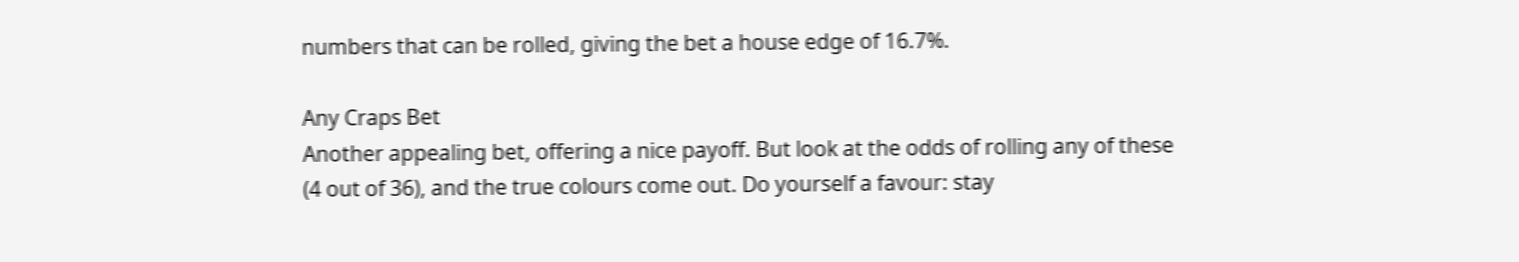numbers that can be rolled, giving the bet a house edge of 16.7%.

Any Craps Bet
Another appealing bet, offering a nice payoff. But look at the odds of rolling any of these (4 out of 36), and the true colours come out. Do yourself a favour: stay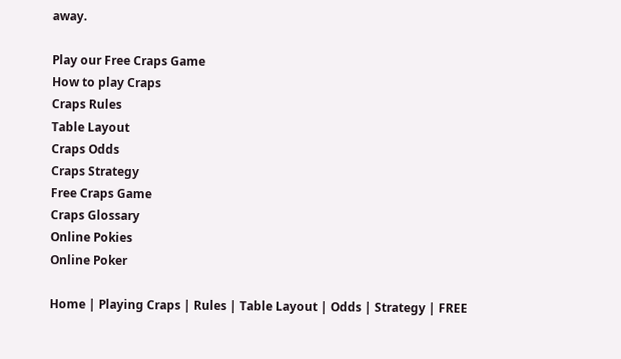away.

Play our Free Craps Game
How to play Craps
Craps Rules
Table Layout
Craps Odds
Craps Strategy
Free Craps Game
Craps Glossary
Online Pokies
Online Poker

Home | Playing Craps | Rules | Table Layout | Odds | Strategy | FREE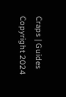Craps | Guides
Copyright 2024